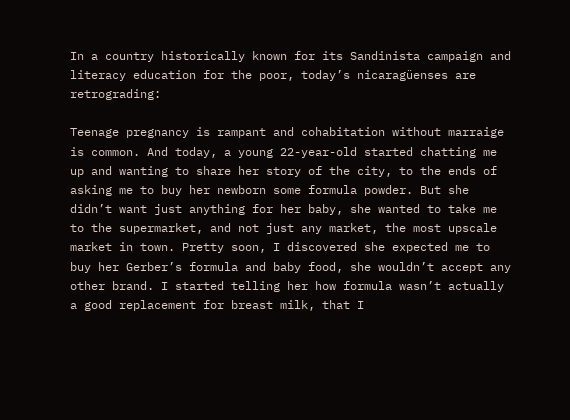In a country historically known for its Sandinista campaign and literacy education for the poor, today’s nicaragüenses are retrograding:

Teenage pregnancy is rampant and cohabitation without marraige is common. And today, a young 22-year-old started chatting me up and wanting to share her story of the city, to the ends of asking me to buy her newborn some formula powder. But she didn’t want just anything for her baby, she wanted to take me to the supermarket, and not just any market, the most upscale market in town. Pretty soon, I discovered she expected me to buy her Gerber’s formula and baby food, she wouldn’t accept any other brand. I started telling her how formula wasn’t actually a good replacement for breast milk, that I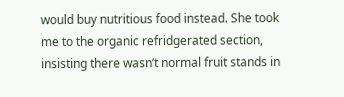would buy nutritious food instead. She took me to the organic refridgerated section, insisting there wasn’t normal fruit stands in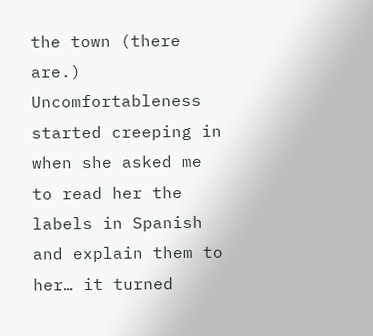the town (there are.) Uncomfortableness started creeping in when she asked me to read her the labels in Spanish and explain them to her… it turned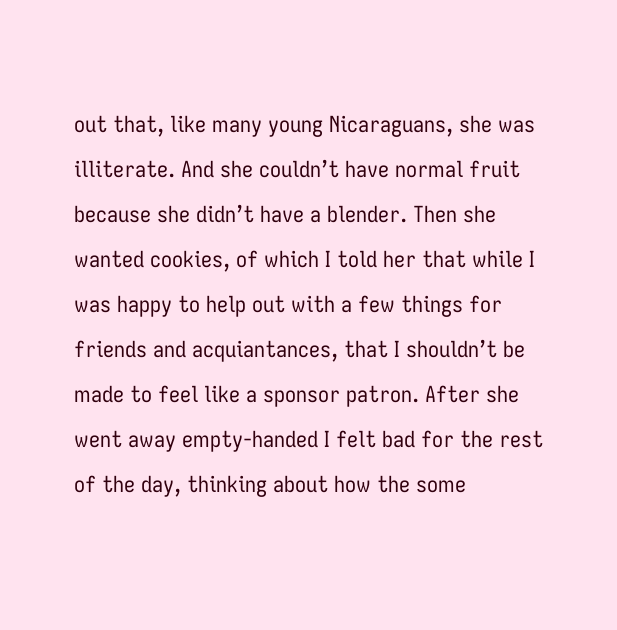out that, like many young Nicaraguans, she was illiterate. And she couldn’t have normal fruit because she didn’t have a blender. Then she wanted cookies, of which I told her that while I was happy to help out with a few things for friends and acquiantances, that I shouldn’t be made to feel like a sponsor patron. After she went away empty-handed I felt bad for the rest of the day, thinking about how the some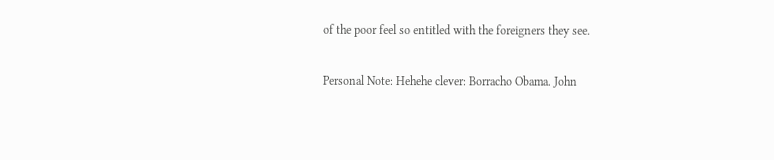of the poor feel so entitled with the foreigners they see.

Personal Note: Hehehe clever: Borracho Obama. John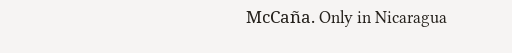McCaña. Only in Nicaragua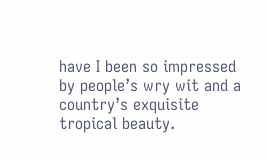have I been so impressed by people’s wry wit and a country’s exquisite tropical beauty.